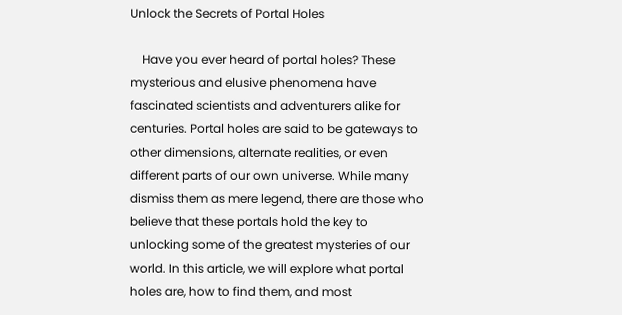Unlock the Secrets of Portal Holes

    Have you ever heard of portal holes? These mysterious and elusive phenomena have fascinated scientists and adventurers alike for centuries. Portal holes are said to be gateways to other dimensions, alternate realities, or even different parts of our own universe. While many dismiss them as mere legend, there are those who believe that these portals hold the key to unlocking some of the greatest mysteries of our world. In this article, we will explore what portal holes are, how to find them, and most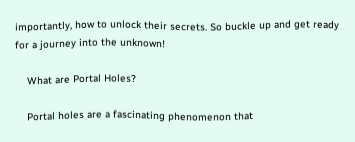importantly, how to unlock their secrets. So buckle up and get ready for a journey into the unknown!

    What are Portal Holes?

    Portal holes are a fascinating phenomenon that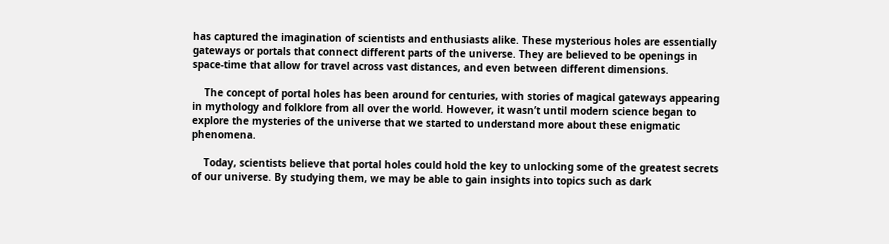has captured the imagination of scientists and enthusiasts alike. These mysterious holes are essentially gateways or portals that connect different parts of the universe. They are believed to be openings in space-time that allow for travel across vast distances, and even between different dimensions.

    The concept of portal holes has been around for centuries, with stories of magical gateways appearing in mythology and folklore from all over the world. However, it wasn’t until modern science began to explore the mysteries of the universe that we started to understand more about these enigmatic phenomena.

    Today, scientists believe that portal holes could hold the key to unlocking some of the greatest secrets of our universe. By studying them, we may be able to gain insights into topics such as dark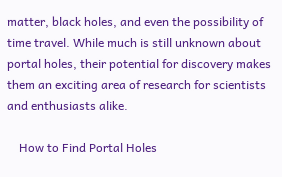matter, black holes, and even the possibility of time travel. While much is still unknown about portal holes, their potential for discovery makes them an exciting area of research for scientists and enthusiasts alike.

    How to Find Portal Holes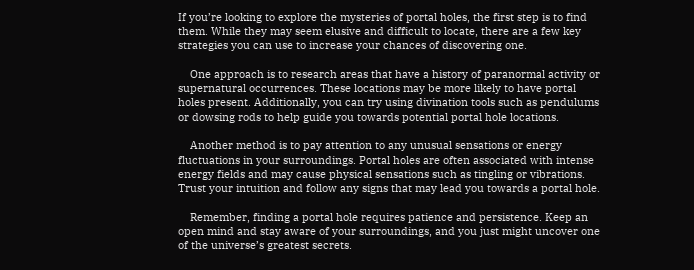If you’re looking to explore the mysteries of portal holes, the first step is to find them. While they may seem elusive and difficult to locate, there are a few key strategies you can use to increase your chances of discovering one.

    One approach is to research areas that have a history of paranormal activity or supernatural occurrences. These locations may be more likely to have portal holes present. Additionally, you can try using divination tools such as pendulums or dowsing rods to help guide you towards potential portal hole locations.

    Another method is to pay attention to any unusual sensations or energy fluctuations in your surroundings. Portal holes are often associated with intense energy fields and may cause physical sensations such as tingling or vibrations. Trust your intuition and follow any signs that may lead you towards a portal hole.

    Remember, finding a portal hole requires patience and persistence. Keep an open mind and stay aware of your surroundings, and you just might uncover one of the universe’s greatest secrets.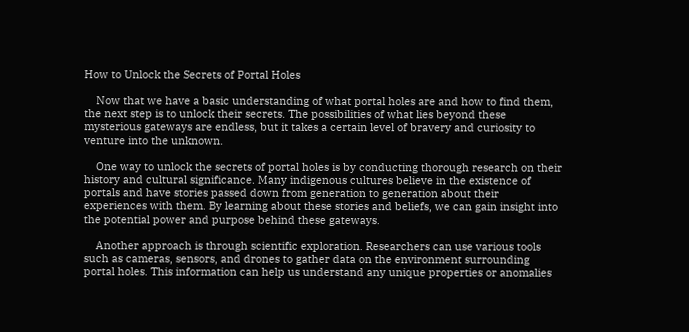How to Unlock the Secrets of Portal Holes

    Now that we have a basic understanding of what portal holes are and how to find them, the next step is to unlock their secrets. The possibilities of what lies beyond these mysterious gateways are endless, but it takes a certain level of bravery and curiosity to venture into the unknown.

    One way to unlock the secrets of portal holes is by conducting thorough research on their history and cultural significance. Many indigenous cultures believe in the existence of portals and have stories passed down from generation to generation about their experiences with them. By learning about these stories and beliefs, we can gain insight into the potential power and purpose behind these gateways.

    Another approach is through scientific exploration. Researchers can use various tools such as cameras, sensors, and drones to gather data on the environment surrounding portal holes. This information can help us understand any unique properties or anomalies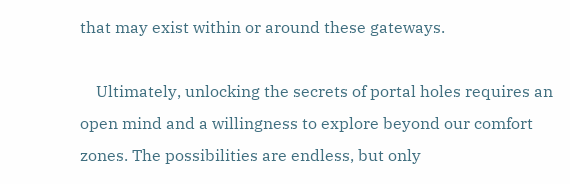that may exist within or around these gateways.

    Ultimately, unlocking the secrets of portal holes requires an open mind and a willingness to explore beyond our comfort zones. The possibilities are endless, but only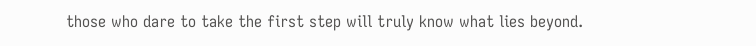those who dare to take the first step will truly know what lies beyond.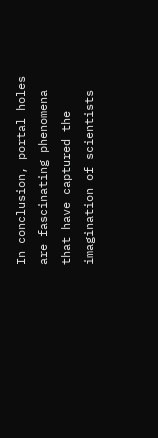In conclusion, portal holes are fascinating phenomena that have captured the imagination of scientists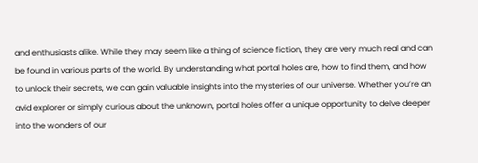and enthusiasts alike. While they may seem like a thing of science fiction, they are very much real and can be found in various parts of the world. By understanding what portal holes are, how to find them, and how to unlock their secrets, we can gain valuable insights into the mysteries of our universe. Whether you’re an avid explorer or simply curious about the unknown, portal holes offer a unique opportunity to delve deeper into the wonders of our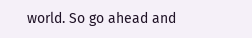world. So go ahead and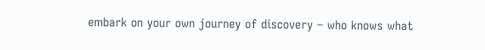embark on your own journey of discovery – who knows what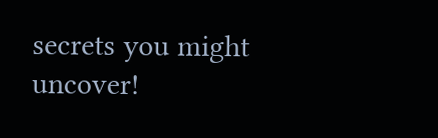secrets you might uncover!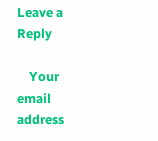Leave a Reply

    Your email address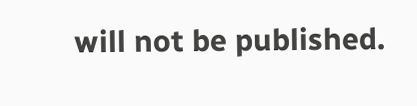will not be published.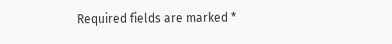Required fields are marked *